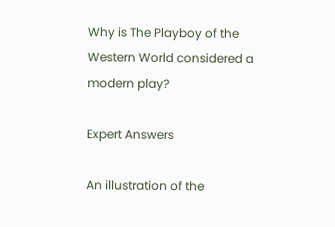Why is The Playboy of the Western World considered a modern play?

Expert Answers

An illustration of the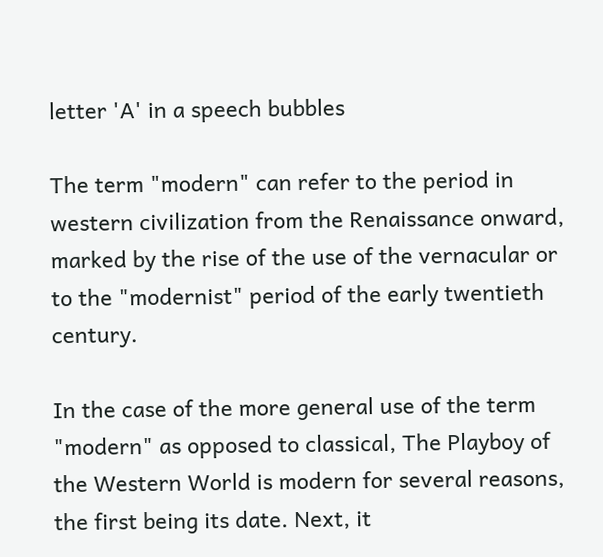letter 'A' in a speech bubbles

The term "modern" can refer to the period in western civilization from the Renaissance onward, marked by the rise of the use of the vernacular or to the "modernist" period of the early twentieth century.

In the case of the more general use of the term "modern" as opposed to classical, The Playboy of the Western World is modern for several reasons, the first being its date. Next, it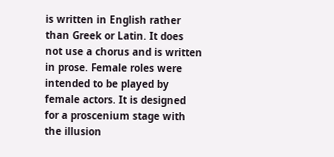is written in English rather than Greek or Latin. It does not use a chorus and is written in prose. Female roles were intended to be played by female actors. It is designed for a proscenium stage with the illusion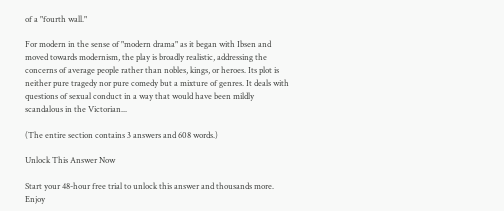of a "fourth wall."

For modern in the sense of "modern drama" as it began with Ibsen and moved towards modernism, the play is broadly realistic, addressing the concerns of average people rather than nobles, kings, or heroes. Its plot is neither pure tragedy nor pure comedy but a mixture of genres. It deals with questions of sexual conduct in a way that would have been mildly scandalous in the Victorian...

(The entire section contains 3 answers and 608 words.)

Unlock This Answer Now

Start your 48-hour free trial to unlock this answer and thousands more. Enjoy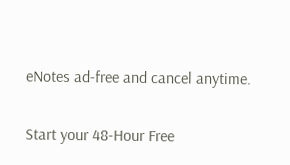eNotes ad-free and cancel anytime.

Start your 48-Hour Free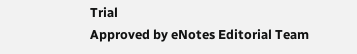Trial
Approved by eNotes Editorial Team